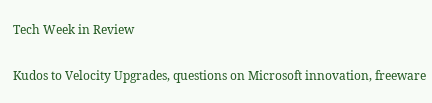Tech Week in Review

Kudos to Velocity Upgrades, questions on Microsoft innovation, freeware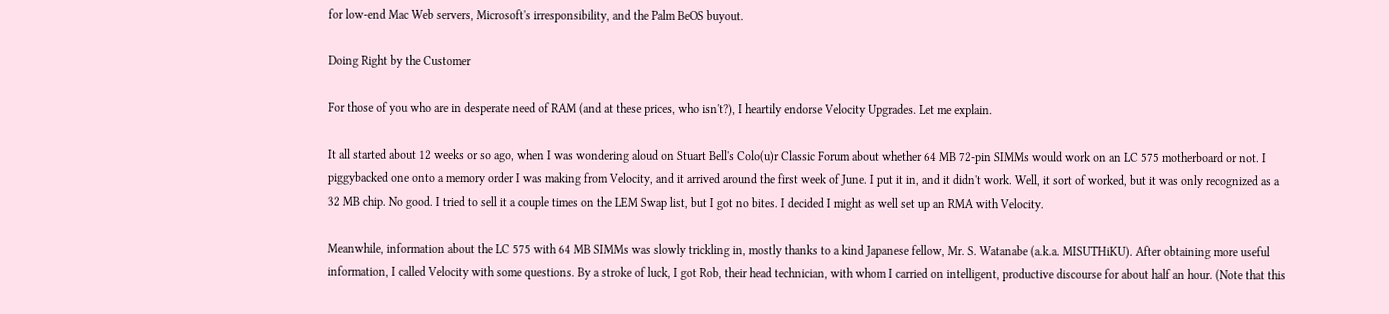for low-end Mac Web servers, Microsoft's irresponsibility, and the Palm BeOS buyout.

Doing Right by the Customer

For those of you who are in desperate need of RAM (and at these prices, who isn't?), I heartily endorse Velocity Upgrades. Let me explain.

It all started about 12 weeks or so ago, when I was wondering aloud on Stuart Bell's Colo(u)r Classic Forum about whether 64 MB 72-pin SIMMs would work on an LC 575 motherboard or not. I piggybacked one onto a memory order I was making from Velocity, and it arrived around the first week of June. I put it in, and it didn't work. Well, it sort of worked, but it was only recognized as a 32 MB chip. No good. I tried to sell it a couple times on the LEM Swap list, but I got no bites. I decided I might as well set up an RMA with Velocity.

Meanwhile, information about the LC 575 with 64 MB SIMMs was slowly trickling in, mostly thanks to a kind Japanese fellow, Mr. S. Watanabe (a.k.a. MISUTHiKU). After obtaining more useful information, I called Velocity with some questions. By a stroke of luck, I got Rob, their head technician, with whom I carried on intelligent, productive discourse for about half an hour. (Note that this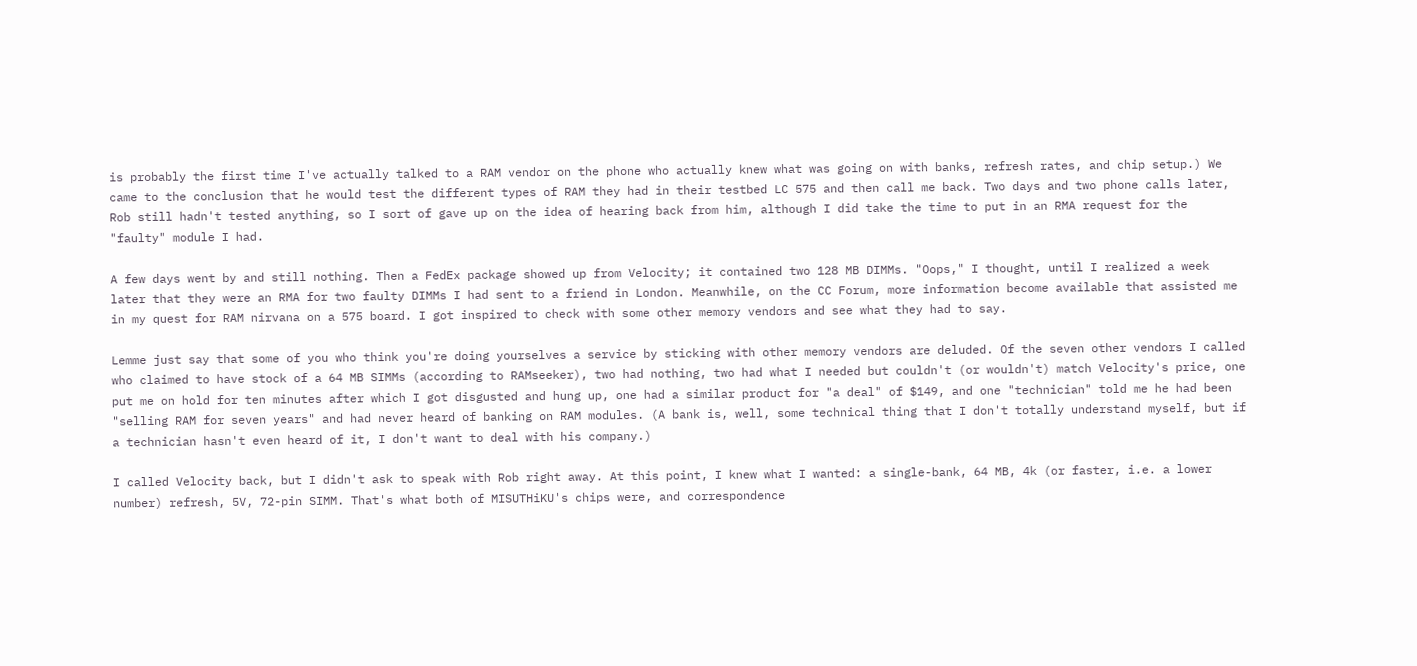is probably the first time I've actually talked to a RAM vendor on the phone who actually knew what was going on with banks, refresh rates, and chip setup.) We came to the conclusion that he would test the different types of RAM they had in their testbed LC 575 and then call me back. Two days and two phone calls later, Rob still hadn't tested anything, so I sort of gave up on the idea of hearing back from him, although I did take the time to put in an RMA request for the "faulty" module I had.

A few days went by and still nothing. Then a FedEx package showed up from Velocity; it contained two 128 MB DIMMs. "Oops," I thought, until I realized a week later that they were an RMA for two faulty DIMMs I had sent to a friend in London. Meanwhile, on the CC Forum, more information become available that assisted me in my quest for RAM nirvana on a 575 board. I got inspired to check with some other memory vendors and see what they had to say.

Lemme just say that some of you who think you're doing yourselves a service by sticking with other memory vendors are deluded. Of the seven other vendors I called who claimed to have stock of a 64 MB SIMMs (according to RAMseeker), two had nothing, two had what I needed but couldn't (or wouldn't) match Velocity's price, one put me on hold for ten minutes after which I got disgusted and hung up, one had a similar product for "a deal" of $149, and one "technician" told me he had been "selling RAM for seven years" and had never heard of banking on RAM modules. (A bank is, well, some technical thing that I don't totally understand myself, but if a technician hasn't even heard of it, I don't want to deal with his company.)

I called Velocity back, but I didn't ask to speak with Rob right away. At this point, I knew what I wanted: a single-bank, 64 MB, 4k (or faster, i.e. a lower number) refresh, 5V, 72-pin SIMM. That's what both of MISUTHiKU's chips were, and correspondence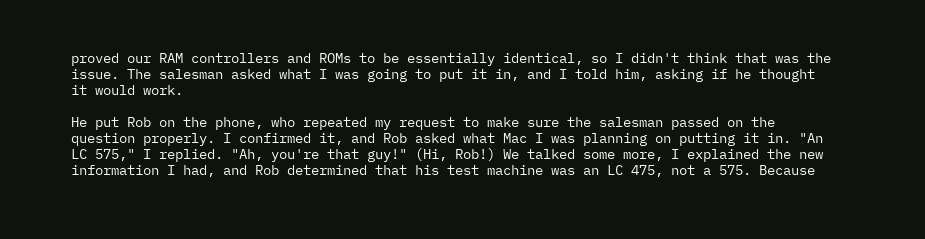proved our RAM controllers and ROMs to be essentially identical, so I didn't think that was the issue. The salesman asked what I was going to put it in, and I told him, asking if he thought it would work.

He put Rob on the phone, who repeated my request to make sure the salesman passed on the question properly. I confirmed it, and Rob asked what Mac I was planning on putting it in. "An LC 575," I replied. "Ah, you're that guy!" (Hi, Rob!) We talked some more, I explained the new information I had, and Rob determined that his test machine was an LC 475, not a 575. Because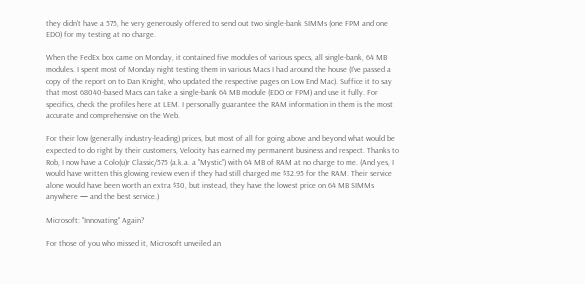they didn't have a 575, he very generously offered to send out two single-bank SIMMs (one FPM and one EDO) for my testing at no charge.

When the FedEx box came on Monday, it contained five modules of various specs, all single-bank, 64 MB modules. I spent most of Monday night testing them in various Macs I had around the house (I've passed a copy of the report on to Dan Knight, who updated the respective pages on Low End Mac). Suffice it to say that most 68040-based Macs can take a single-bank 64 MB module (EDO or FPM) and use it fully. For specifics, check the profiles here at LEM. I personally guarantee the RAM information in them is the most accurate and comprehensive on the Web.

For their low (generally industry-leading) prices, but most of all for going above and beyond what would be expected to do right by their customers, Velocity has earned my permanent business and respect. Thanks to Rob, I now have a Colo(u)r Classic/575 (a.k.a. a "Mystic") with 64 MB of RAM at no charge to me. (And yes, I would have written this glowing review even if they had still charged me $32.95 for the RAM. Their service alone would have been worth an extra $30, but instead, they have the lowest price on 64 MB SIMMs anywhere — and the best service.)

Microsoft: "Innovating" Again?

For those of you who missed it, Microsoft unveiled an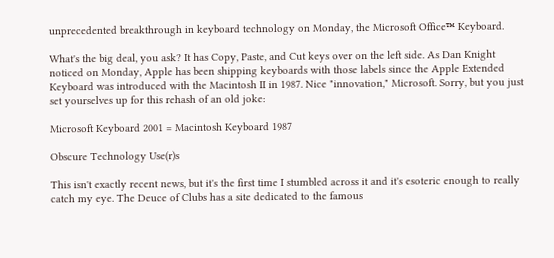unprecedented breakthrough in keyboard technology on Monday, the Microsoft Office™ Keyboard.

What's the big deal, you ask? It has Copy, Paste, and Cut keys over on the left side. As Dan Knight noticed on Monday, Apple has been shipping keyboards with those labels since the Apple Extended Keyboard was introduced with the Macintosh II in 1987. Nice "innovation," Microsoft. Sorry, but you just set yourselves up for this rehash of an old joke:

Microsoft Keyboard 2001 = Macintosh Keyboard 1987

Obscure Technology Use(r)s

This isn't exactly recent news, but it's the first time I stumbled across it and it's esoteric enough to really catch my eye. The Deuce of Clubs has a site dedicated to the famous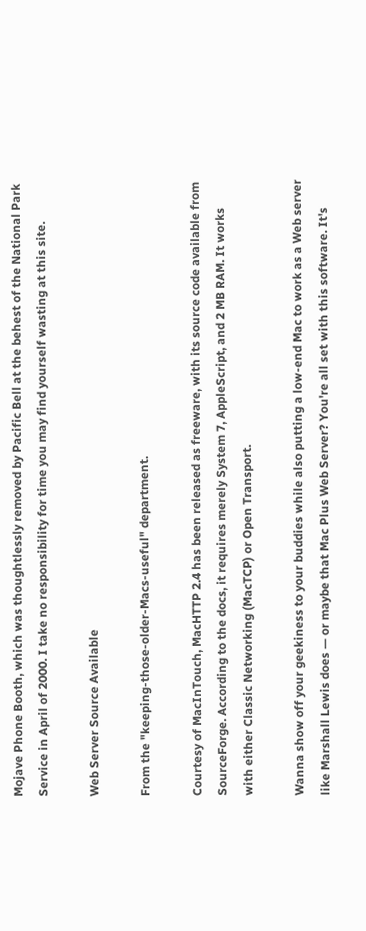Mojave Phone Booth, which was thoughtlessly removed by Pacific Bell at the behest of the National Park Service in April of 2000. I take no responsibility for time you may find yourself wasting at this site.

Web Server Source Available

From the "keeping-those-older-Macs-useful" department.

Courtesy of MacInTouch, MacHTTP 2.4 has been released as freeware, with its source code available from SourceForge. According to the docs, it requires merely System 7, AppleScript, and 2 MB RAM. It works with either Classic Networking (MacTCP) or Open Transport.

Wanna show off your geekiness to your buddies while also putting a low-end Mac to work as a Web server like Marshall Lewis does — or maybe that Mac Plus Web Server? You're all set with this software. It's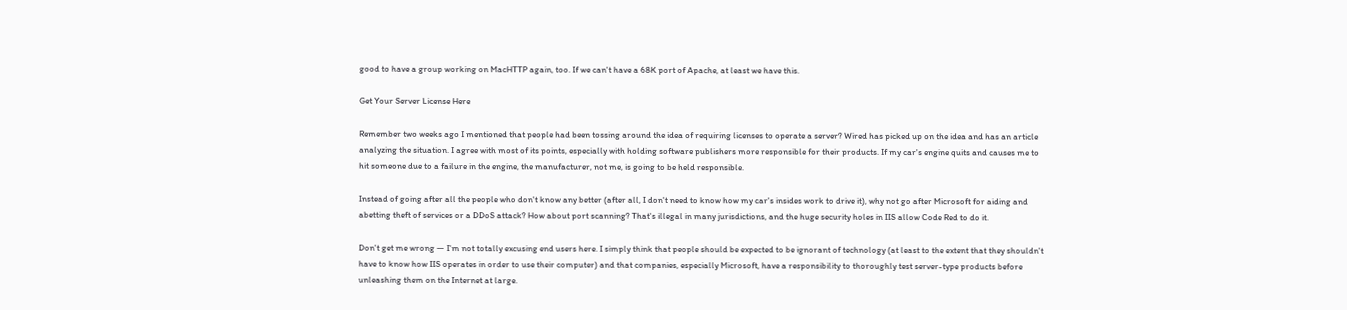good to have a group working on MacHTTP again, too. If we can't have a 68K port of Apache, at least we have this.

Get Your Server License Here

Remember two weeks ago I mentioned that people had been tossing around the idea of requiring licenses to operate a server? Wired has picked up on the idea and has an article analyzing the situation. I agree with most of its points, especially with holding software publishers more responsible for their products. If my car's engine quits and causes me to hit someone due to a failure in the engine, the manufacturer, not me, is going to be held responsible.

Instead of going after all the people who don't know any better (after all, I don't need to know how my car's insides work to drive it), why not go after Microsoft for aiding and abetting theft of services or a DDoS attack? How about port scanning? That's illegal in many jurisdictions, and the huge security holes in IIS allow Code Red to do it.

Don't get me wrong — I'm not totally excusing end users here. I simply think that people should be expected to be ignorant of technology (at least to the extent that they shouldn't have to know how IIS operates in order to use their computer) and that companies, especially Microsoft, have a responsibility to thoroughly test server-type products before unleashing them on the Internet at large.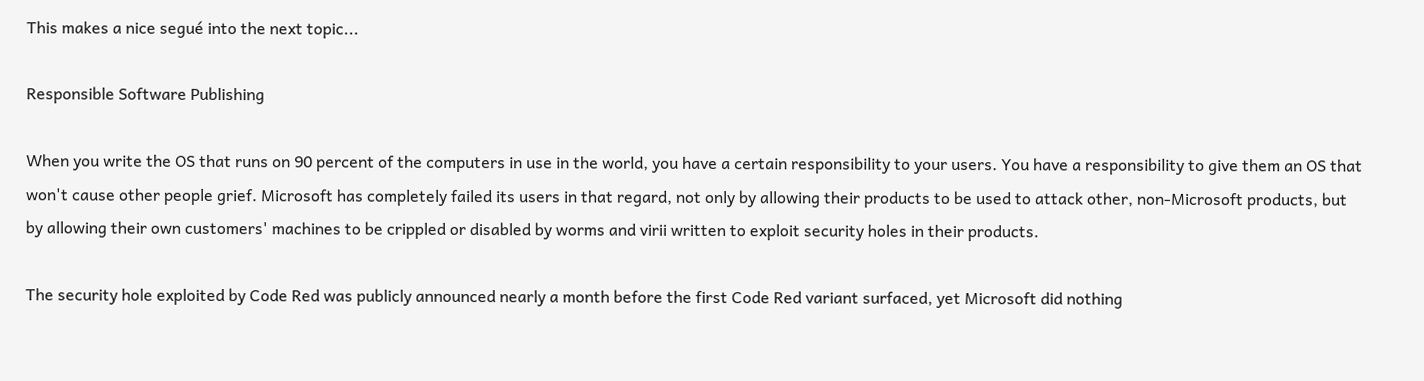This makes a nice segué into the next topic...

Responsible Software Publishing

When you write the OS that runs on 90 percent of the computers in use in the world, you have a certain responsibility to your users. You have a responsibility to give them an OS that won't cause other people grief. Microsoft has completely failed its users in that regard, not only by allowing their products to be used to attack other, non-Microsoft products, but by allowing their own customers' machines to be crippled or disabled by worms and virii written to exploit security holes in their products.

The security hole exploited by Code Red was publicly announced nearly a month before the first Code Red variant surfaced, yet Microsoft did nothing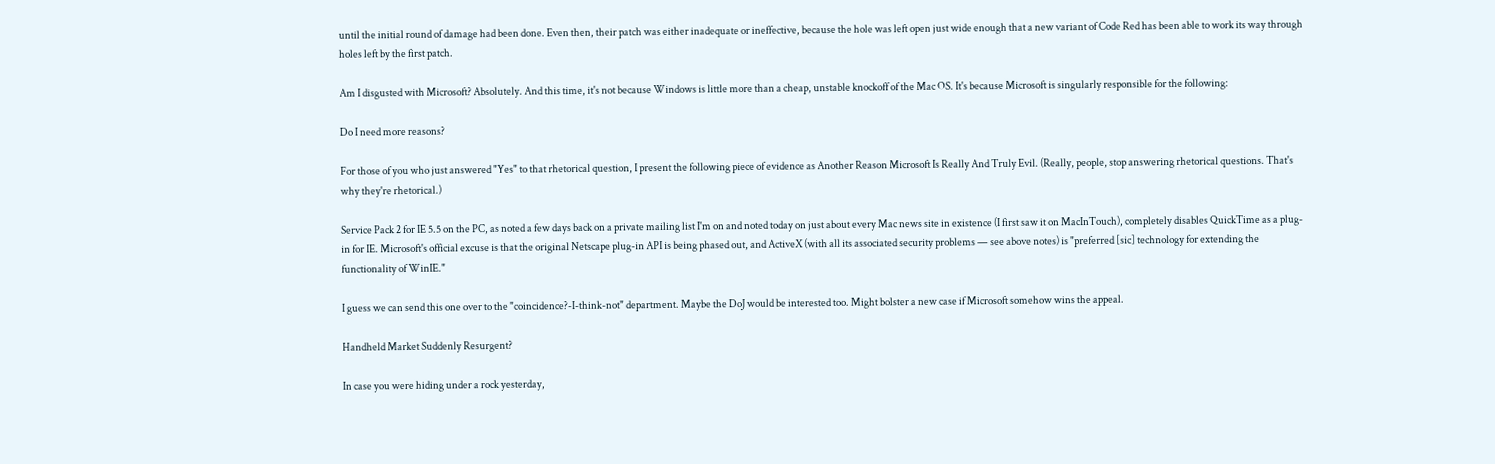until the initial round of damage had been done. Even then, their patch was either inadequate or ineffective, because the hole was left open just wide enough that a new variant of Code Red has been able to work its way through holes left by the first patch.

Am I disgusted with Microsoft? Absolutely. And this time, it's not because Windows is little more than a cheap, unstable knockoff of the Mac OS. It's because Microsoft is singularly responsible for the following:

Do I need more reasons?

For those of you who just answered "Yes" to that rhetorical question, I present the following piece of evidence as Another Reason Microsoft Is Really And Truly Evil. (Really, people, stop answering rhetorical questions. That's why they're rhetorical.)

Service Pack 2 for IE 5.5 on the PC, as noted a few days back on a private mailing list I'm on and noted today on just about every Mac news site in existence (I first saw it on MacInTouch), completely disables QuickTime as a plug-in for IE. Microsoft's official excuse is that the original Netscape plug-in API is being phased out, and ActiveX (with all its associated security problems — see above notes) is "preferred [sic] technology for extending the functionality of WinIE."

I guess we can send this one over to the "coincidence?-I-think-not" department. Maybe the DoJ would be interested too. Might bolster a new case if Microsoft somehow wins the appeal.

Handheld Market Suddenly Resurgent?

In case you were hiding under a rock yesterday,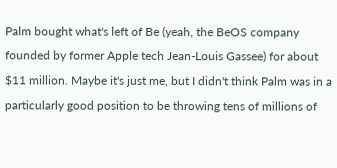Palm bought what's left of Be (yeah, the BeOS company founded by former Apple tech Jean-Louis Gassee) for about $11 million. Maybe it's just me, but I didn't think Palm was in a particularly good position to be throwing tens of millions of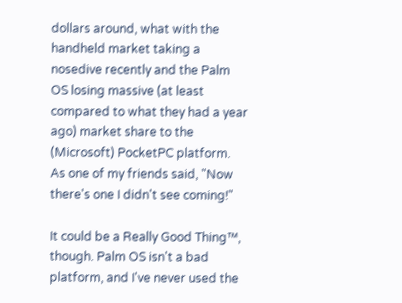dollars around, what with the handheld market taking a nosedive recently and the Palm OS losing massive (at least compared to what they had a year ago) market share to the (Microsoft) PocketPC platform. As one of my friends said, "Now there's one I didn't see coming!"

It could be a Really Good Thing™, though. Palm OS isn't a bad platform, and I've never used the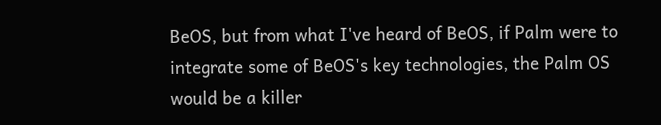BeOS, but from what I've heard of BeOS, if Palm were to integrate some of BeOS's key technologies, the Palm OS would be a killer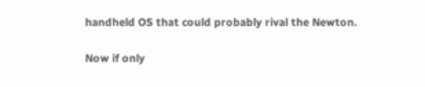handheld OS that could probably rival the Newton.

Now if only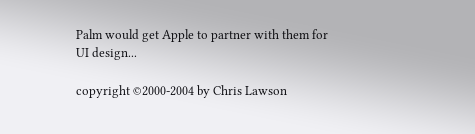Palm would get Apple to partner with them for UI design...

copyright ©2000-2004 by Chris Lawson